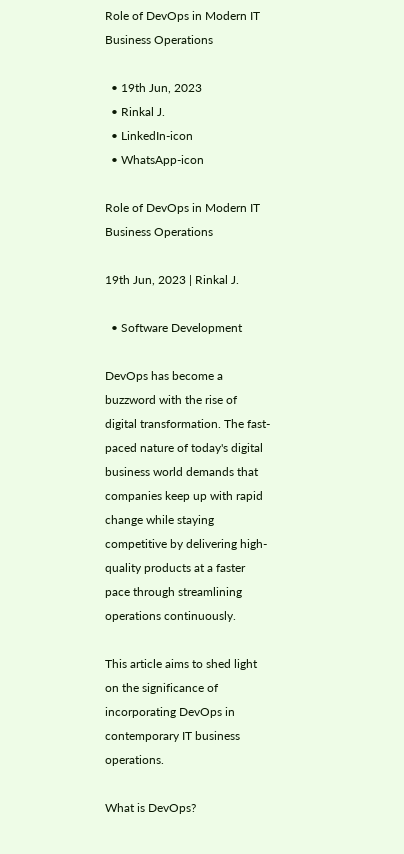Role of DevOps in Modern IT Business Operations

  • 19th Jun, 2023
  • Rinkal J.
  • LinkedIn-icon
  • WhatsApp-icon

Role of DevOps in Modern IT Business Operations

19th Jun, 2023 | Rinkal J.

  • Software Development

DevOps has become a buzzword with the rise of digital transformation. The fast-paced nature of today's digital business world demands that companies keep up with rapid change while staying competitive by delivering high-quality products at a faster pace through streamlining operations continuously.

This article aims to shed light on the significance of incorporating DevOps in contemporary IT business operations.

What is DevOps?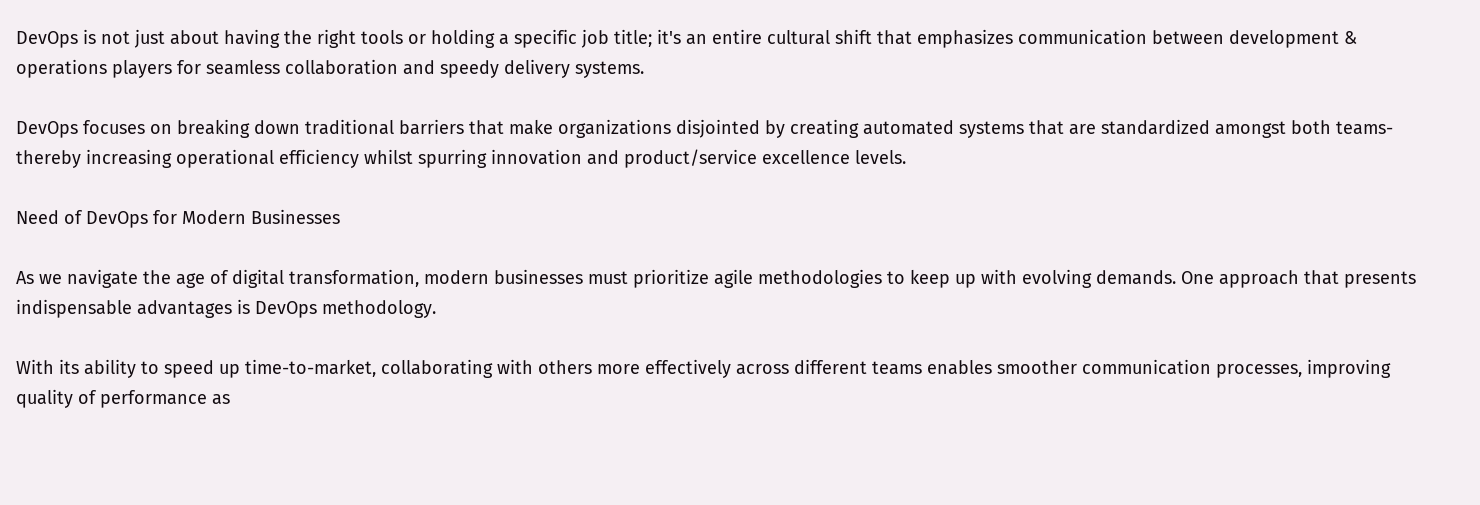DevOps is not just about having the right tools or holding a specific job title; it's an entire cultural shift that emphasizes communication between development & operations players for seamless collaboration and speedy delivery systems.

DevOps focuses on breaking down traditional barriers that make organizations disjointed by creating automated systems that are standardized amongst both teams- thereby increasing operational efficiency whilst spurring innovation and product/service excellence levels.

Need of DevOps for Modern Businesses

As we navigate the age of digital transformation, modern businesses must prioritize agile methodologies to keep up with evolving demands. One approach that presents indispensable advantages is DevOps methodology.

With its ability to speed up time-to-market, collaborating with others more effectively across different teams enables smoother communication processes, improving quality of performance as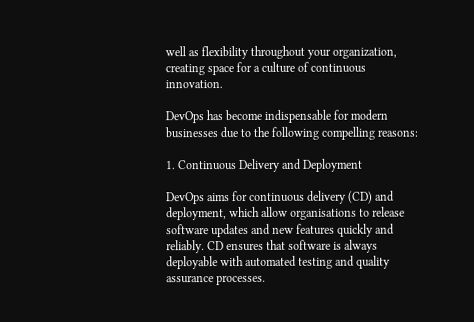well as flexibility throughout your organization, creating space for a culture of continuous innovation.

DevOps has become indispensable for modern businesses due to the following compelling reasons:

1. Continuous Delivery and Deployment

DevOps aims for continuous delivery (CD) and deployment, which allow organisations to release software updates and new features quickly and reliably. CD ensures that software is always deployable with automated testing and quality assurance processes.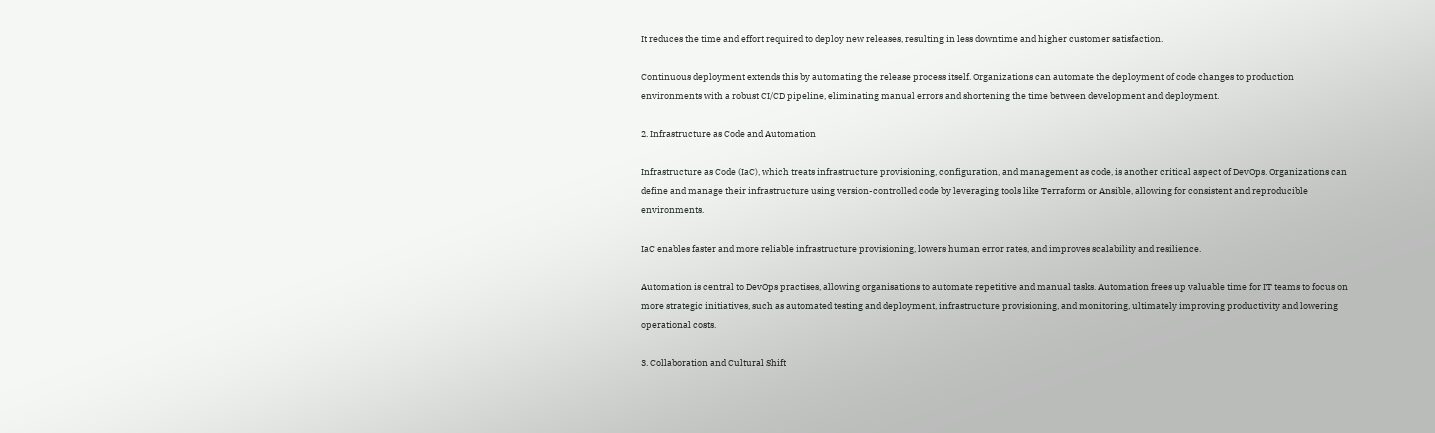It reduces the time and effort required to deploy new releases, resulting in less downtime and higher customer satisfaction.

Continuous deployment extends this by automating the release process itself. Organizations can automate the deployment of code changes to production environments with a robust CI/CD pipeline, eliminating manual errors and shortening the time between development and deployment.

2. Infrastructure as Code and Automation

Infrastructure as Code (IaC), which treats infrastructure provisioning, configuration, and management as code, is another critical aspect of DevOps. Organizations can define and manage their infrastructure using version-controlled code by leveraging tools like Terraform or Ansible, allowing for consistent and reproducible environments.

IaC enables faster and more reliable infrastructure provisioning, lowers human error rates, and improves scalability and resilience.

Automation is central to DevOps practises, allowing organisations to automate repetitive and manual tasks. Automation frees up valuable time for IT teams to focus on more strategic initiatives, such as automated testing and deployment, infrastructure provisioning, and monitoring, ultimately improving productivity and lowering operational costs.

3. Collaboration and Cultural Shift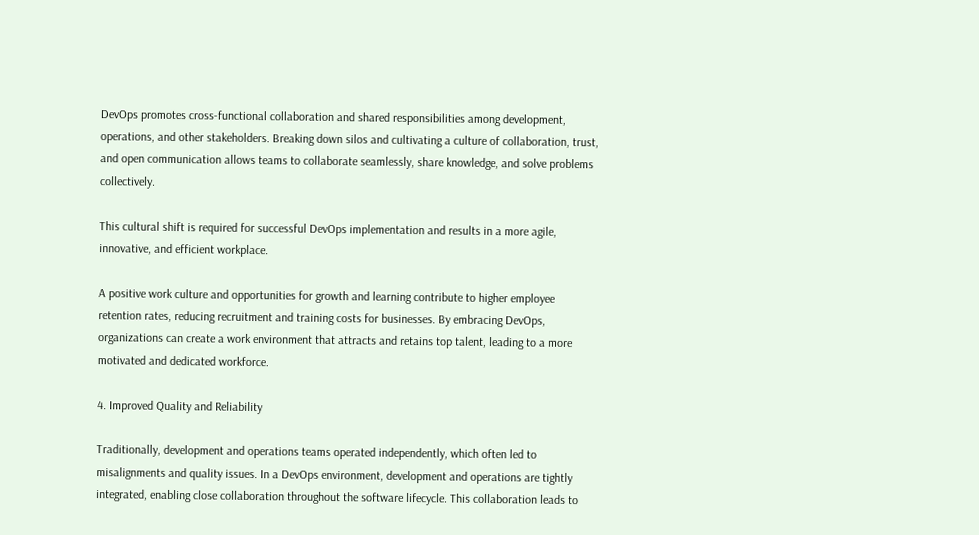DevOps promotes cross-functional collaboration and shared responsibilities among development, operations, and other stakeholders. Breaking down silos and cultivating a culture of collaboration, trust, and open communication allows teams to collaborate seamlessly, share knowledge, and solve problems collectively.

This cultural shift is required for successful DevOps implementation and results in a more agile, innovative, and efficient workplace.

A positive work culture and opportunities for growth and learning contribute to higher employee retention rates, reducing recruitment and training costs for businesses. By embracing DevOps, organizations can create a work environment that attracts and retains top talent, leading to a more motivated and dedicated workforce.

4. Improved Quality and Reliability

Traditionally, development and operations teams operated independently, which often led to misalignments and quality issues. In a DevOps environment, development and operations are tightly integrated, enabling close collaboration throughout the software lifecycle. This collaboration leads to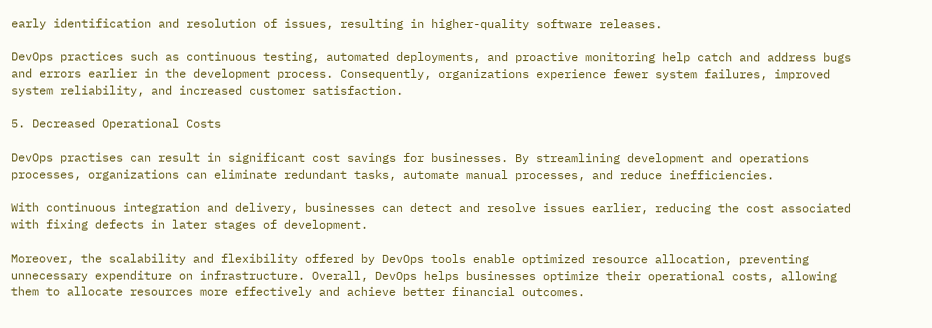early identification and resolution of issues, resulting in higher-quality software releases.

DevOps practices such as continuous testing, automated deployments, and proactive monitoring help catch and address bugs and errors earlier in the development process. Consequently, organizations experience fewer system failures, improved system reliability, and increased customer satisfaction.

5. Decreased Operational Costs

DevOps practises can result in significant cost savings for businesses. By streamlining development and operations processes, organizations can eliminate redundant tasks, automate manual processes, and reduce inefficiencies.

With continuous integration and delivery, businesses can detect and resolve issues earlier, reducing the cost associated with fixing defects in later stages of development.

Moreover, the scalability and flexibility offered by DevOps tools enable optimized resource allocation, preventing unnecessary expenditure on infrastructure. Overall, DevOps helps businesses optimize their operational costs, allowing them to allocate resources more effectively and achieve better financial outcomes.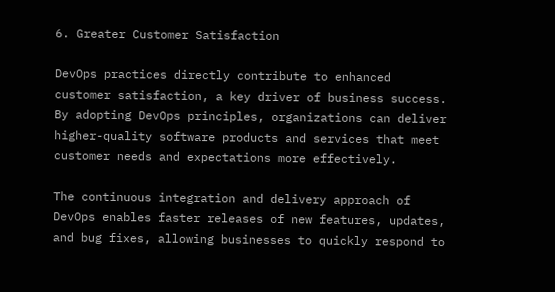6. Greater Customer Satisfaction

DevOps practices directly contribute to enhanced customer satisfaction, a key driver of business success. By adopting DevOps principles, organizations can deliver higher-quality software products and services that meet customer needs and expectations more effectively.

The continuous integration and delivery approach of DevOps enables faster releases of new features, updates, and bug fixes, allowing businesses to quickly respond to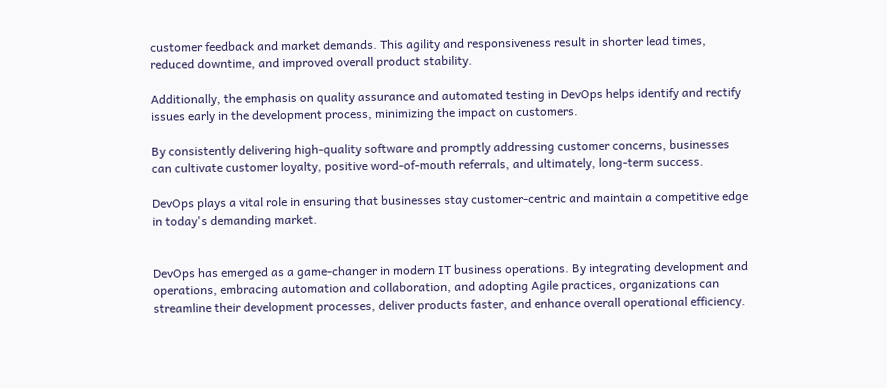customer feedback and market demands. This agility and responsiveness result in shorter lead times, reduced downtime, and improved overall product stability.

Additionally, the emphasis on quality assurance and automated testing in DevOps helps identify and rectify issues early in the development process, minimizing the impact on customers.

By consistently delivering high-quality software and promptly addressing customer concerns, businesses can cultivate customer loyalty, positive word-of-mouth referrals, and ultimately, long-term success.

DevOps plays a vital role in ensuring that businesses stay customer-centric and maintain a competitive edge in today's demanding market.


DevOps has emerged as a game-changer in modern IT business operations. By integrating development and operations, embracing automation and collaboration, and adopting Agile practices, organizations can streamline their development processes, deliver products faster, and enhance overall operational efficiency.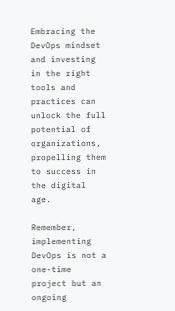Embracing the DevOps mindset and investing in the right tools and practices can unlock the full potential of organizations, propelling them to success in the digital age.

Remember, implementing DevOps is not a one-time project but an ongoing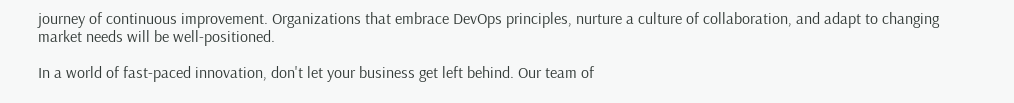journey of continuous improvement. Organizations that embrace DevOps principles, nurture a culture of collaboration, and adapt to changing market needs will be well-positioned.

In a world of fast-paced innovation, don't let your business get left behind. Our team of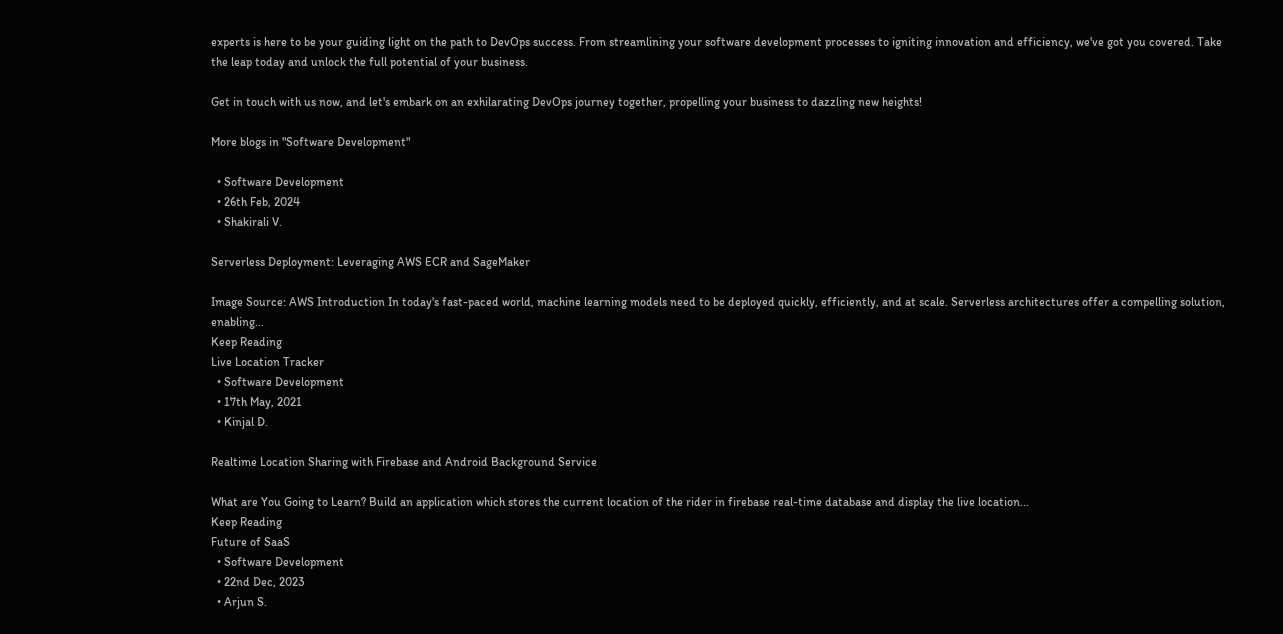experts is here to be your guiding light on the path to DevOps success. From streamlining your software development processes to igniting innovation and efficiency, we've got you covered. Take the leap today and unlock the full potential of your business.

Get in touch with us now, and let's embark on an exhilarating DevOps journey together, propelling your business to dazzling new heights!

More blogs in "Software Development"

  • Software Development
  • 26th Feb, 2024
  • Shakirali V.

Serverless Deployment: Leveraging AWS ECR and SageMaker

Image Source: AWS Introduction In today's fast-paced world, machine learning models need to be deployed quickly, efficiently, and at scale. Serverless architectures offer a compelling solution, enabling...
Keep Reading
Live Location Tracker
  • Software Development
  • 17th May, 2021
  • Kinjal D.

Realtime Location Sharing with Firebase and Android Background Service

What are You Going to Learn? Build an application which stores the current location of the rider in firebase real-time database and display the live location...
Keep Reading
Future of SaaS
  • Software Development
  • 22nd Dec, 2023
  • Arjun S.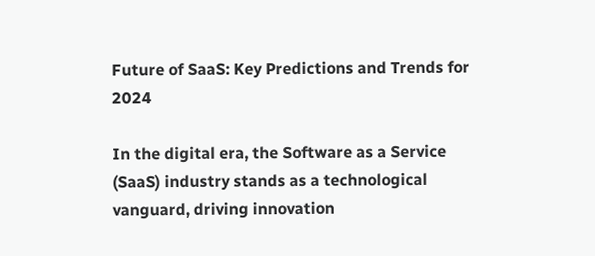Future of SaaS: Key Predictions and Trends for 2024

In the digital era, the Software as a Service (SaaS) industry stands as a technological vanguard, driving innovation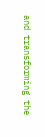and transforming the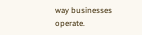way businesses operate.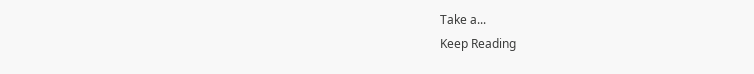Take a...
Keep Reading